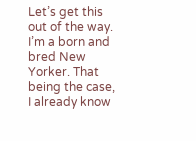Let’s get this out of the way. I’m a born and bred New Yorker. That being the case, I already know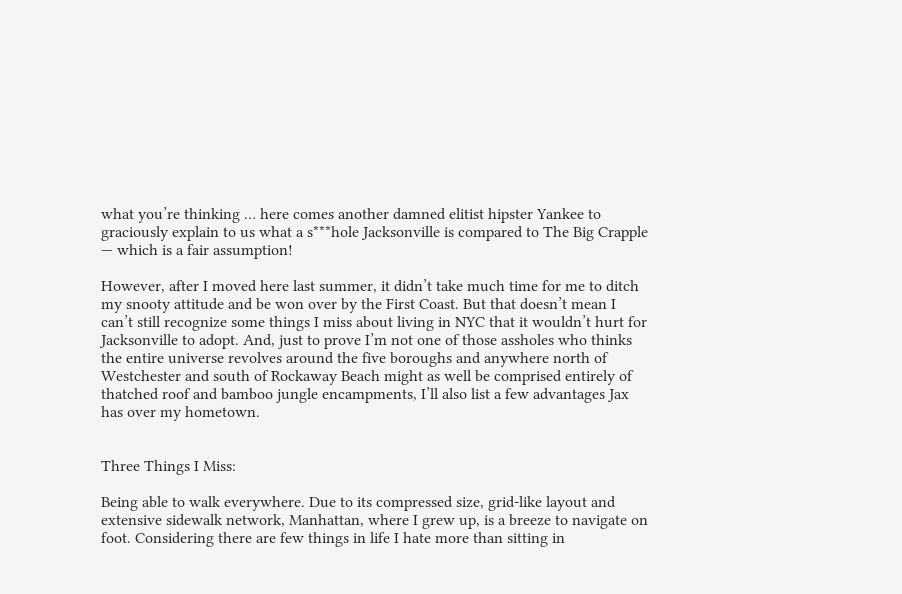what you’re thinking … here comes another damned elitist hipster Yankee to graciously explain to us what a s***hole Jacksonville is compared to The Big Crapple — which is a fair assumption!

However, after I moved here last summer, it didn’t take much time for me to ditch my snooty attitude and be won over by the First Coast. But that doesn’t mean I can’t still recognize some things I miss about living in NYC that it wouldn’t hurt for Jacksonville to adopt. And, just to prove I’m not one of those assholes who thinks the entire universe revolves around the five boroughs and anywhere north of Westchester and south of Rockaway Beach might as well be comprised entirely of thatched roof and bamboo jungle encampments, I’ll also list a few advantages Jax has over my hometown.


Three Things I Miss:

Being able to walk everywhere. Due to its compressed size, grid-like layout and extensive sidewalk network, Manhattan, where I grew up, is a breeze to navigate on foot. Considering there are few things in life I hate more than sitting in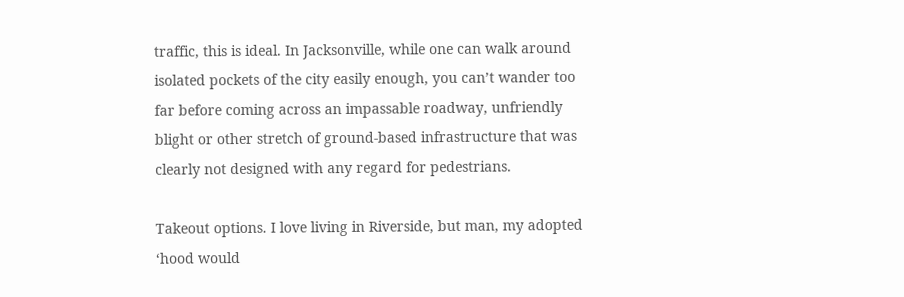traffic, this is ideal. In Jacksonville, while one can walk around isolated pockets of the city easily enough, you can’t wander too far before coming across an impassable roadway, unfriendly blight or other stretch of ground-based infrastructure that was clearly not designed with any regard for pedestrians.

Takeout options. I love living in Riverside, but man, my adopted ‘hood would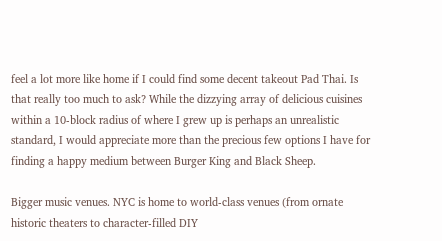feel a lot more like home if I could find some decent takeout Pad Thai. Is that really too much to ask? While the dizzying array of delicious cuisines within a 10-block radius of where I grew up is perhaps an unrealistic standard, I would appreciate more than the precious few options I have for finding a happy medium between Burger King and Black Sheep.

Bigger music venues. NYC is home to world-class venues (from ornate historic theaters to character-filled DIY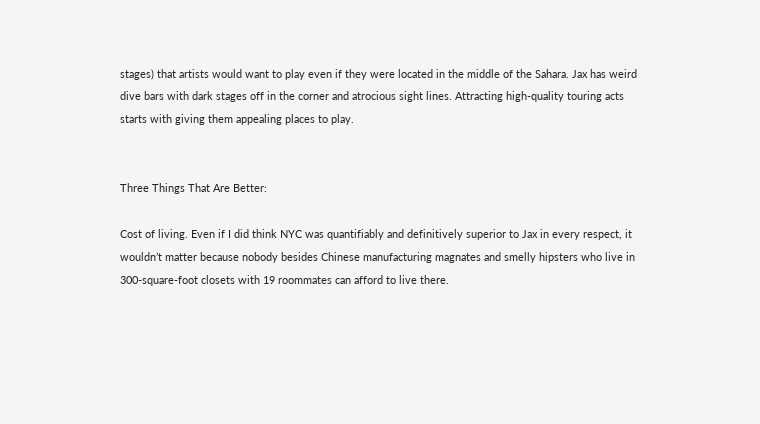stages) that artists would want to play even if they were located in the middle of the Sahara. Jax has weird dive bars with dark stages off in the corner and atrocious sight lines. Attracting high-quality touring acts starts with giving them appealing places to play.


Three Things That Are Better:

Cost of living. Even if I did think NYC was quantifiably and definitively superior to Jax in every respect, it wouldn’t matter because nobody besides Chinese manufacturing magnates and smelly hipsters who live in 300-square-foot closets with 19 roommates can afford to live there.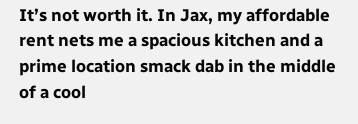It’s not worth it. In Jax, my affordable rent nets me a spacious kitchen and a prime location smack dab in the middle of a cool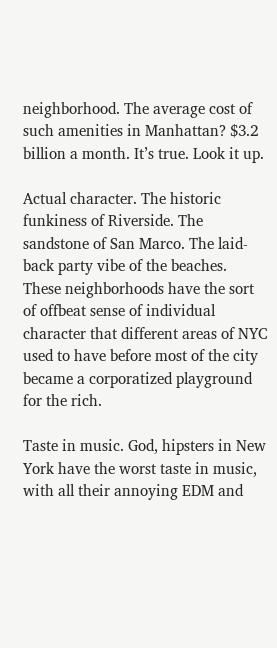neighborhood. The average cost of such amenities in Manhattan? $3.2 billion a month. It’s true. Look it up.

Actual character. The historic funkiness of Riverside. The sandstone of San Marco. The laid-back party vibe of the beaches. These neighborhoods have the sort of offbeat sense of individual character that different areas of NYC used to have before most of the city became a corporatized playground for the rich.

Taste in music. God, hipsters in New York have the worst taste in music, with all their annoying EDM and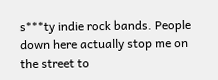s***ty indie rock bands. People down here actually stop me on the street to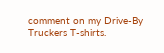comment on my Drive-By Truckers T-shirts.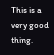This is a very good thing.